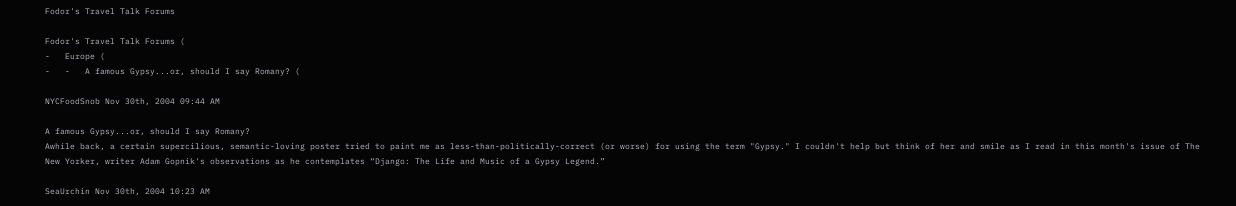Fodor's Travel Talk Forums

Fodor's Travel Talk Forums (
-   Europe (
-   -   A famous Gypsy...or, should I say Romany? (

NYCFoodSnob Nov 30th, 2004 09:44 AM

A famous Gypsy...or, should I say Romany?
Awhile back, a certain supercilious, semantic-loving poster tried to paint me as less-than-politically-correct (or worse) for using the term "Gypsy." I couldn't help but think of her and smile as I read in this month's issue of The New Yorker, writer Adam Gopnik's observations as he contemplates “Django: The Life and Music of a Gypsy Legend.”

SeaUrchin Nov 30th, 2004 10:23 AM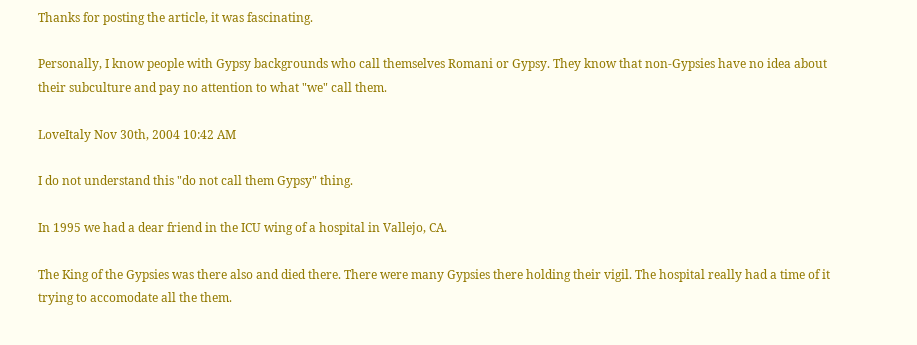Thanks for posting the article, it was fascinating.

Personally, I know people with Gypsy backgrounds who call themselves Romani or Gypsy. They know that non-Gypsies have no idea about their subculture and pay no attention to what "we" call them.

LoveItaly Nov 30th, 2004 10:42 AM

I do not understand this "do not call them Gypsy" thing.

In 1995 we had a dear friend in the ICU wing of a hospital in Vallejo, CA.

The King of the Gypsies was there also and died there. There were many Gypsies there holding their vigil. The hospital really had a time of it trying to accomodate all the them.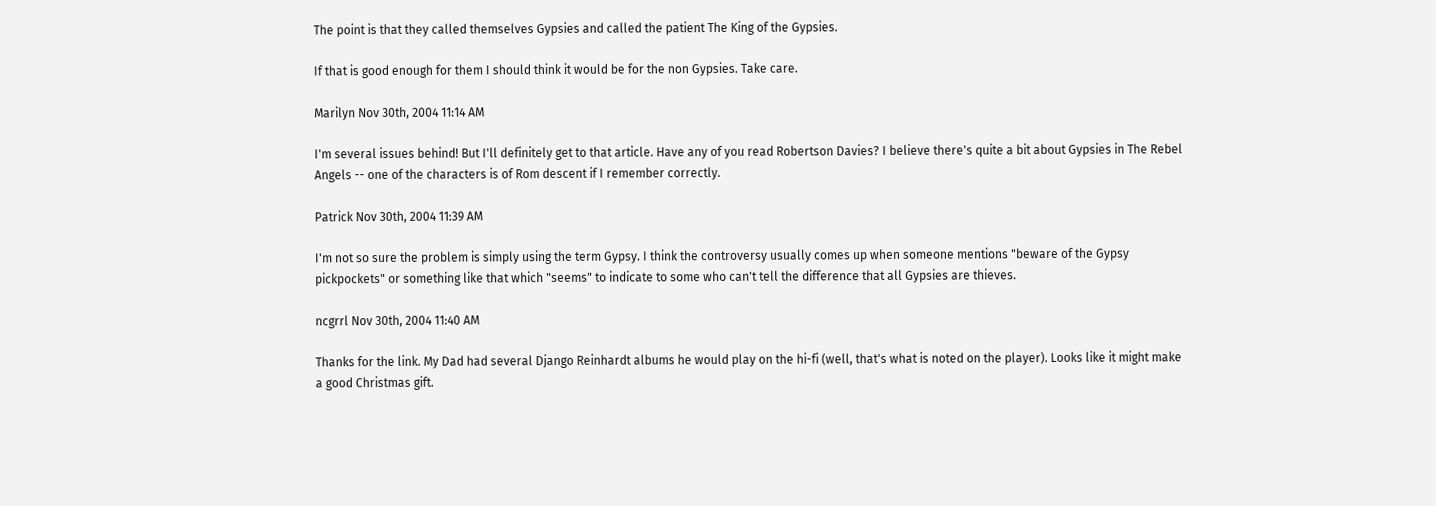The point is that they called themselves Gypsies and called the patient The King of the Gypsies.

If that is good enough for them I should think it would be for the non Gypsies. Take care.

Marilyn Nov 30th, 2004 11:14 AM

I'm several issues behind! But I'll definitely get to that article. Have any of you read Robertson Davies? I believe there's quite a bit about Gypsies in The Rebel Angels -- one of the characters is of Rom descent if I remember correctly.

Patrick Nov 30th, 2004 11:39 AM

I'm not so sure the problem is simply using the term Gypsy. I think the controversy usually comes up when someone mentions "beware of the Gypsy pickpockets" or something like that which "seems" to indicate to some who can't tell the difference that all Gypsies are thieves.

ncgrrl Nov 30th, 2004 11:40 AM

Thanks for the link. My Dad had several Django Reinhardt albums he would play on the hi-fi (well, that's what is noted on the player). Looks like it might make a good Christmas gift.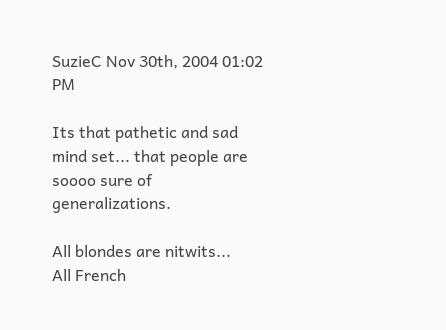SuzieC Nov 30th, 2004 01:02 PM

Its that pathetic and sad mind set... that people are soooo sure of generalizations.

All blondes are nitwits...
All French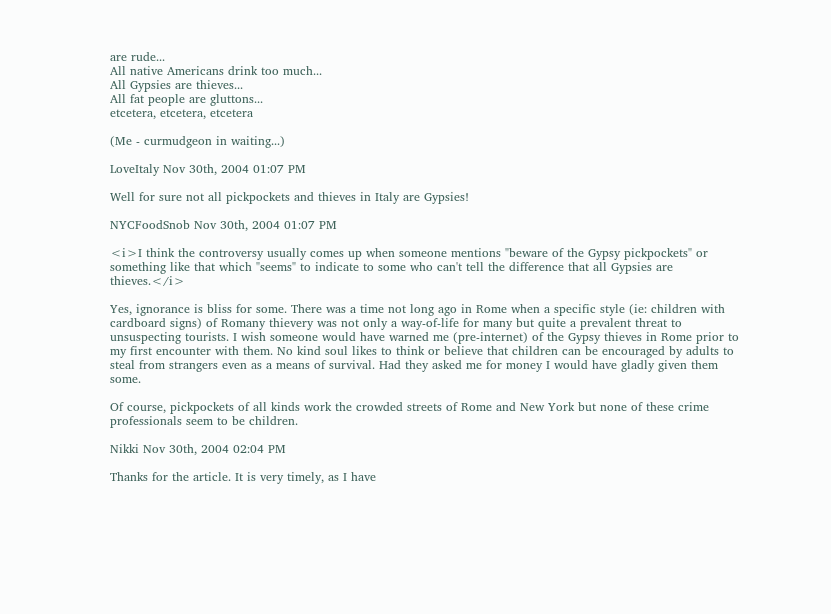are rude...
All native Americans drink too much...
All Gypsies are thieves...
All fat people are gluttons...
etcetera, etcetera, etcetera

(Me - curmudgeon in waiting...)

LoveItaly Nov 30th, 2004 01:07 PM

Well for sure not all pickpockets and thieves in Italy are Gypsies!

NYCFoodSnob Nov 30th, 2004 01:07 PM

<i>I think the controversy usually comes up when someone mentions "beware of the Gypsy pickpockets" or something like that which "seems" to indicate to some who can't tell the difference that all Gypsies are thieves.</i>

Yes, ignorance is bliss for some. There was a time not long ago in Rome when a specific style (ie: children with cardboard signs) of Romany thievery was not only a way-of-life for many but quite a prevalent threat to unsuspecting tourists. I wish someone would have warned me (pre-internet) of the Gypsy thieves in Rome prior to my first encounter with them. No kind soul likes to think or believe that children can be encouraged by adults to steal from strangers even as a means of survival. Had they asked me for money I would have gladly given them some.

Of course, pickpockets of all kinds work the crowded streets of Rome and New York but none of these crime professionals seem to be children.

Nikki Nov 30th, 2004 02:04 PM

Thanks for the article. It is very timely, as I have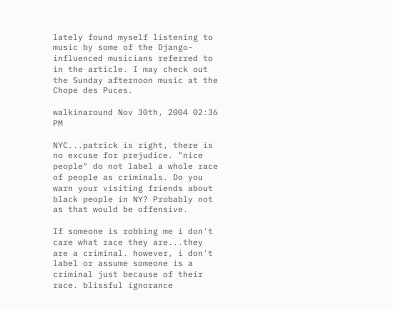lately found myself listening to music by some of the Django-influenced musicians referred to in the article. I may check out the Sunday afternoon music at the Chope des Puces.

walkinaround Nov 30th, 2004 02:36 PM

NYC...patrick is right, there is no excuse for prejudice. "nice people" do not label a whole race of people as criminals. Do you warn your visiting friends about black people in NY? Probably not as that would be offensive.

If someone is robbing me i don't care what race they are...they are a criminal. however, i don't label or assume someone is a criminal just because of their race. blissful ignorance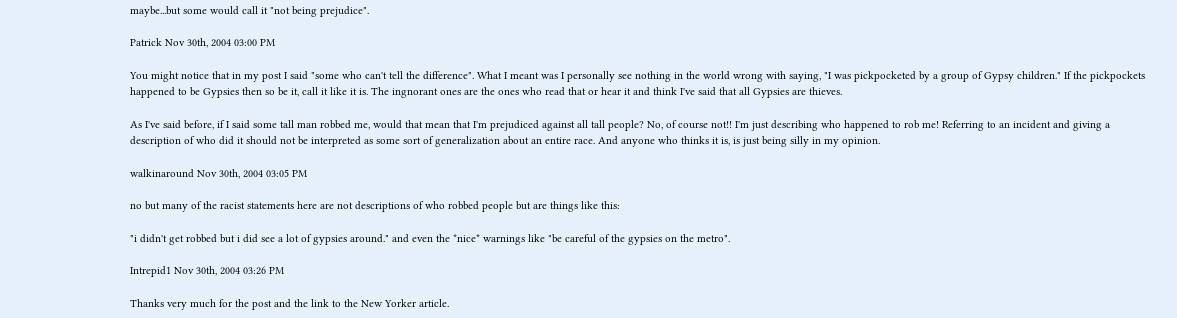maybe...but some would call it "not being prejudice".

Patrick Nov 30th, 2004 03:00 PM

You might notice that in my post I said "some who can't tell the difference". What I meant was I personally see nothing in the world wrong with saying, "I was pickpocketed by a group of Gypsy children." If the pickpockets happened to be Gypsies then so be it, call it like it is. The ingnorant ones are the ones who read that or hear it and think I've said that all Gypsies are thieves.

As I've said before, if I said some tall man robbed me, would that mean that I'm prejudiced against all tall people? No, of course not!! I'm just describing who happened to rob me! Referring to an incident and giving a description of who did it should not be interpreted as some sort of generalization about an entire race. And anyone who thinks it is, is just being silly in my opinion.

walkinaround Nov 30th, 2004 03:05 PM

no but many of the racist statements here are not descriptions of who robbed people but are things like this:

"i didn't get robbed but i did see a lot of gypsies around." and even the *nice* warnings like "be careful of the gypsies on the metro".

Intrepid1 Nov 30th, 2004 03:26 PM

Thanks very much for the post and the link to the New Yorker article.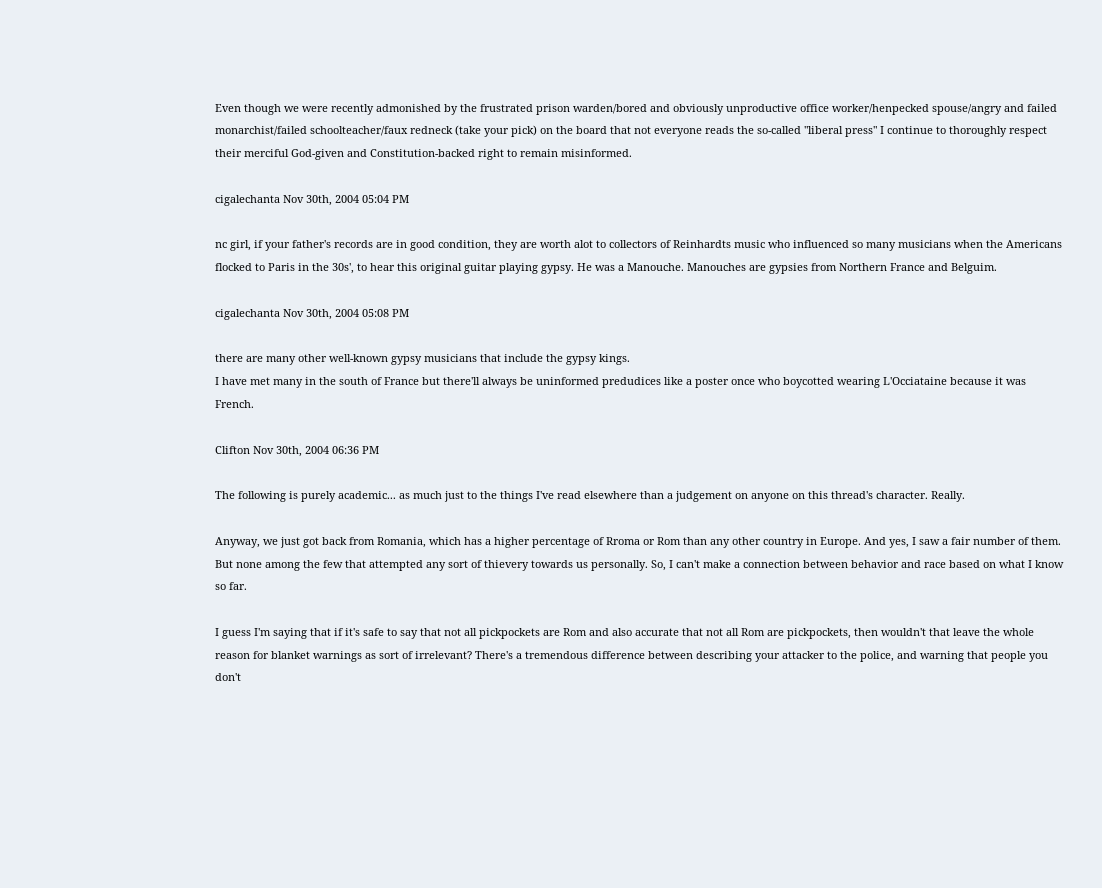Even though we were recently admonished by the frustrated prison warden/bored and obviously unproductive office worker/henpecked spouse/angry and failed monarchist/failed schoolteacher/faux redneck (take your pick) on the board that not everyone reads the so-called "liberal press" I continue to thoroughly respect their merciful God-given and Constitution-backed right to remain misinformed.

cigalechanta Nov 30th, 2004 05:04 PM

nc girl, if your father's records are in good condition, they are worth alot to collectors of Reinhardts music who influenced so many musicians when the Americans flocked to Paris in the 30s', to hear this original guitar playing gypsy. He was a Manouche. Manouches are gypsies from Northern France and Belguim.

cigalechanta Nov 30th, 2004 05:08 PM

there are many other well-known gypsy musicians that include the gypsy kings.
I have met many in the south of France but there'll always be uninformed predudices like a poster once who boycotted wearing L'Occiataine because it was French.

Clifton Nov 30th, 2004 06:36 PM

The following is purely academic... as much just to the things I've read elsewhere than a judgement on anyone on this thread's character. Really.

Anyway, we just got back from Romania, which has a higher percentage of Rroma or Rom than any other country in Europe. And yes, I saw a fair number of them. But none among the few that attempted any sort of thievery towards us personally. So, I can't make a connection between behavior and race based on what I know so far.

I guess I'm saying that if it's safe to say that not all pickpockets are Rom and also accurate that not all Rom are pickpockets, then wouldn't that leave the whole reason for blanket warnings as sort of irrelevant? There's a tremendous difference between describing your attacker to the police, and warning that people you don't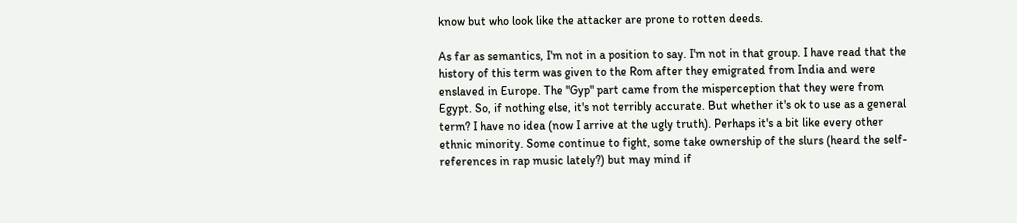know but who look like the attacker are prone to rotten deeds.

As far as semantics, I'm not in a position to say. I'm not in that group. I have read that the history of this term was given to the Rom after they emigrated from India and were enslaved in Europe. The "Gyp" part came from the misperception that they were from Egypt. So, if nothing else, it's not terribly accurate. But whether it's ok to use as a general term? I have no idea (now I arrive at the ugly truth). Perhaps it's a bit like every other ethnic minority. Some continue to fight, some take ownership of the slurs (heard the self-references in rap music lately?) but may mind if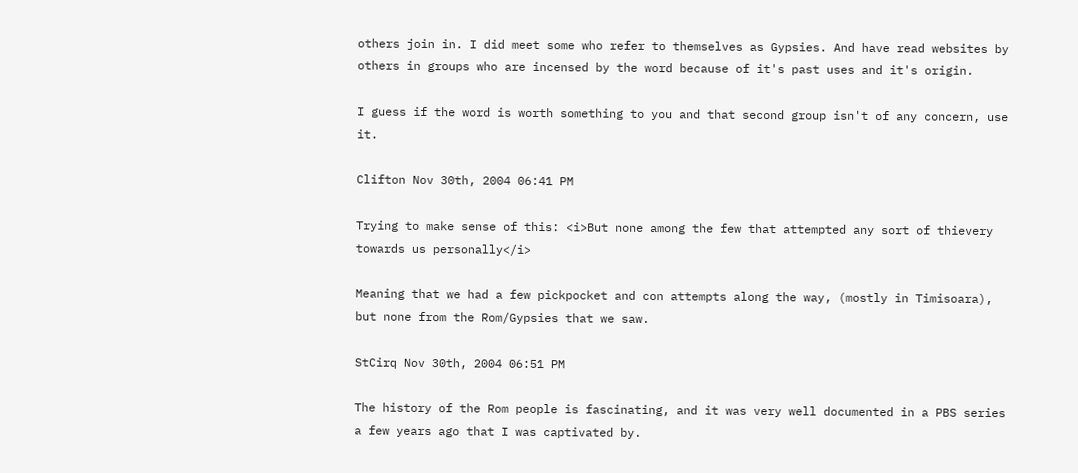others join in. I did meet some who refer to themselves as Gypsies. And have read websites by others in groups who are incensed by the word because of it's past uses and it's origin.

I guess if the word is worth something to you and that second group isn't of any concern, use it.

Clifton Nov 30th, 2004 06:41 PM

Trying to make sense of this: <i>But none among the few that attempted any sort of thievery towards us personally</i>

Meaning that we had a few pickpocket and con attempts along the way, (mostly in Timisoara), but none from the Rom/Gypsies that we saw.

StCirq Nov 30th, 2004 06:51 PM

The history of the Rom people is fascinating, and it was very well documented in a PBS series a few years ago that I was captivated by.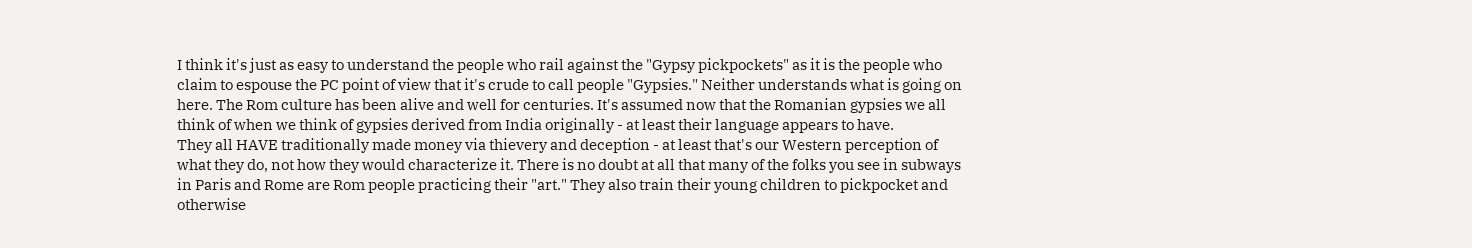I think it's just as easy to understand the people who rail against the "Gypsy pickpockets" as it is the people who claim to espouse the PC point of view that it's crude to call people "Gypsies." Neither understands what is going on here. The Rom culture has been alive and well for centuries. It's assumed now that the Romanian gypsies we all think of when we think of gypsies derived from India originally - at least their language appears to have.
They all HAVE traditionally made money via thievery and deception - at least that's our Western perception of what they do, not how they would characterize it. There is no doubt at all that many of the folks you see in subways in Paris and Rome are Rom people practicing their "art." They also train their young children to pickpocket and otherwise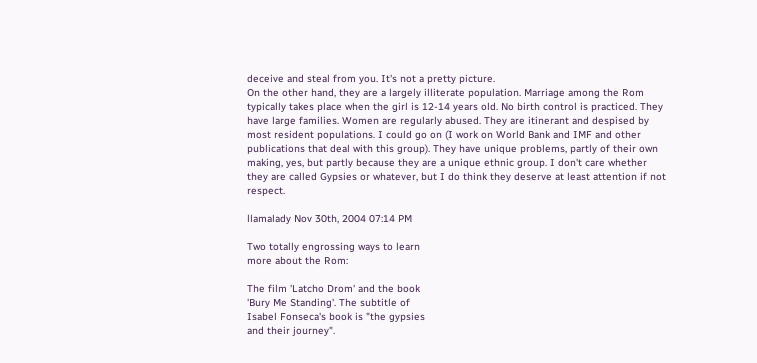deceive and steal from you. It's not a pretty picture.
On the other hand, they are a largely illiterate population. Marriage among the Rom typically takes place when the girl is 12-14 years old. No birth control is practiced. They have large families. Women are regularly abused. They are itinerant and despised by most resident populations. I could go on (I work on World Bank and IMF and other publications that deal with this group). They have unique problems, partly of their own making, yes, but partly because they are a unique ethnic group. I don't care whether they are called Gypsies or whatever, but I do think they deserve at least attention if not respect.

llamalady Nov 30th, 2004 07:14 PM

Two totally engrossing ways to learn
more about the Rom:

The film 'Latcho Drom' and the book
'Bury Me Standing'. The subtitle of
Isabel Fonseca's book is "the gypsies
and their journey".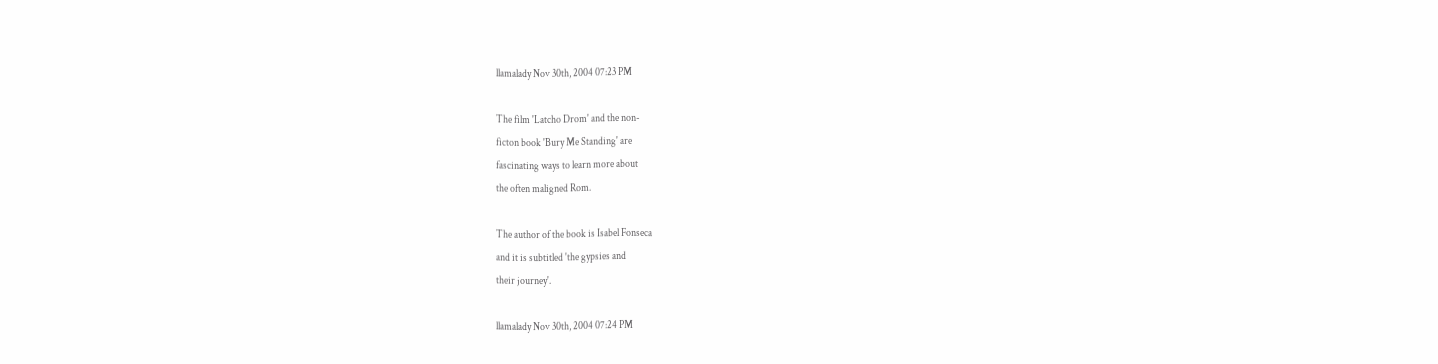llamalady Nov 30th, 2004 07:23 PM

The film 'Latcho Drom' and the non-
ficton book 'Bury Me Standing' are
fascinating ways to learn more about
the often maligned Rom.

The author of the book is Isabel Fonseca
and it is subtitled 'the gypsies and
their journey'.

llamalady Nov 30th, 2004 07:24 PM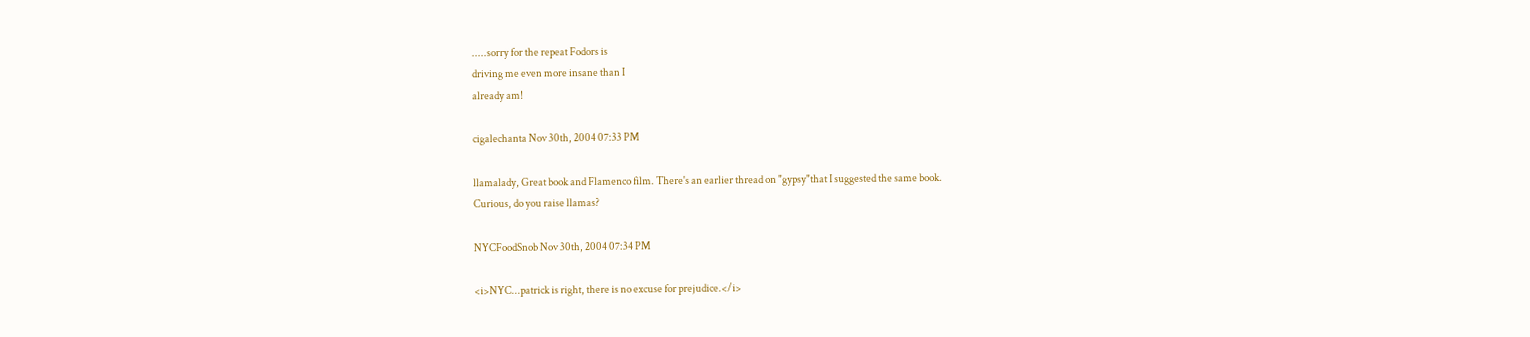.....sorry for the repeat Fodors is
driving me even more insane than I
already am!

cigalechanta Nov 30th, 2004 07:33 PM

llamalady, Great book and Flamenco film. There's an earlier thread on "gypsy"that I suggested the same book.
Curious, do you raise llamas?

NYCFoodSnob Nov 30th, 2004 07:34 PM

<i>NYC...patrick is right, there is no excuse for prejudice.</i>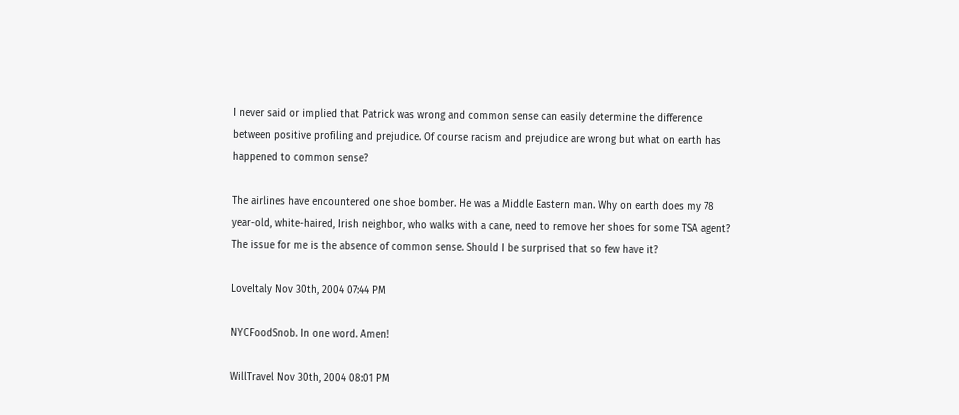I never said or implied that Patrick was wrong and common sense can easily determine the difference between positive profiling and prejudice. Of course racism and prejudice are wrong but what on earth has happened to common sense?

The airlines have encountered one shoe bomber. He was a Middle Eastern man. Why on earth does my 78 year-old, white-haired, Irish neighbor, who walks with a cane, need to remove her shoes for some TSA agent? The issue for me is the absence of common sense. Should I be surprised that so few have it?

LoveItaly Nov 30th, 2004 07:44 PM

NYCFoodSnob. In one word. Amen!

WillTravel Nov 30th, 2004 08:01 PM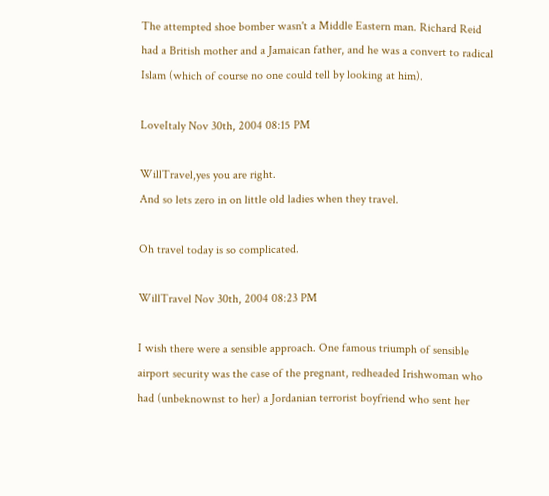The attempted shoe bomber wasn't a Middle Eastern man. Richard Reid had a British mother and a Jamaican father, and he was a convert to radical Islam (which of course no one could tell by looking at him).

LoveItaly Nov 30th, 2004 08:15 PM

WillTravel,yes you are right.
And so lets zero in on little old ladies when they travel.

Oh travel today is so complicated.

WillTravel Nov 30th, 2004 08:23 PM

I wish there were a sensible approach. One famous triumph of sensible airport security was the case of the pregnant, redheaded Irishwoman who had (unbeknownst to her) a Jordanian terrorist boyfriend who sent her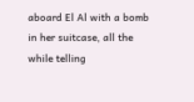aboard El Al with a bomb in her suitcase, all the while telling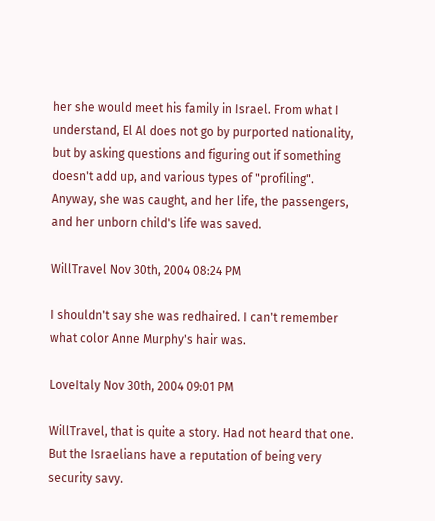her she would meet his family in Israel. From what I understand, El Al does not go by purported nationality, but by asking questions and figuring out if something doesn't add up, and various types of "profiling". Anyway, she was caught, and her life, the passengers, and her unborn child's life was saved.

WillTravel Nov 30th, 2004 08:24 PM

I shouldn't say she was redhaired. I can't remember what color Anne Murphy's hair was.

LoveItaly Nov 30th, 2004 09:01 PM

WillTravel, that is quite a story. Had not heard that one. But the Israelians have a reputation of being very security savy.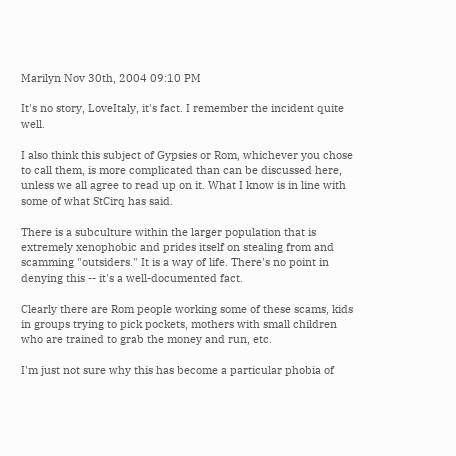Marilyn Nov 30th, 2004 09:10 PM

It's no story, LoveItaly, it's fact. I remember the incident quite well.

I also think this subject of Gypsies or Rom, whichever you chose to call them, is more complicated than can be discussed here, unless we all agree to read up on it. What I know is in line with some of what StCirq has said.

There is a subculture within the larger population that is extremely xenophobic and prides itself on stealing from and scamming "outsiders." It is a way of life. There's no point in denying this -- it's a well-documented fact.

Clearly there are Rom people working some of these scams, kids in groups trying to pick pockets, mothers with small children who are trained to grab the money and run, etc.

I'm just not sure why this has become a particular phobia of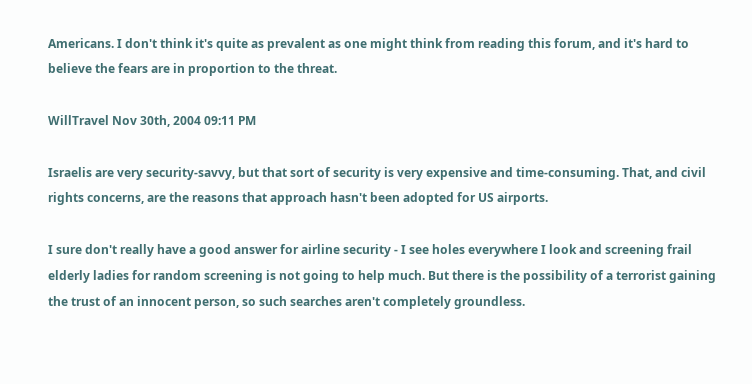Americans. I don't think it's quite as prevalent as one might think from reading this forum, and it's hard to believe the fears are in proportion to the threat.

WillTravel Nov 30th, 2004 09:11 PM

Israelis are very security-savvy, but that sort of security is very expensive and time-consuming. That, and civil rights concerns, are the reasons that approach hasn't been adopted for US airports.

I sure don't really have a good answer for airline security - I see holes everywhere I look and screening frail elderly ladies for random screening is not going to help much. But there is the possibility of a terrorist gaining the trust of an innocent person, so such searches aren't completely groundless.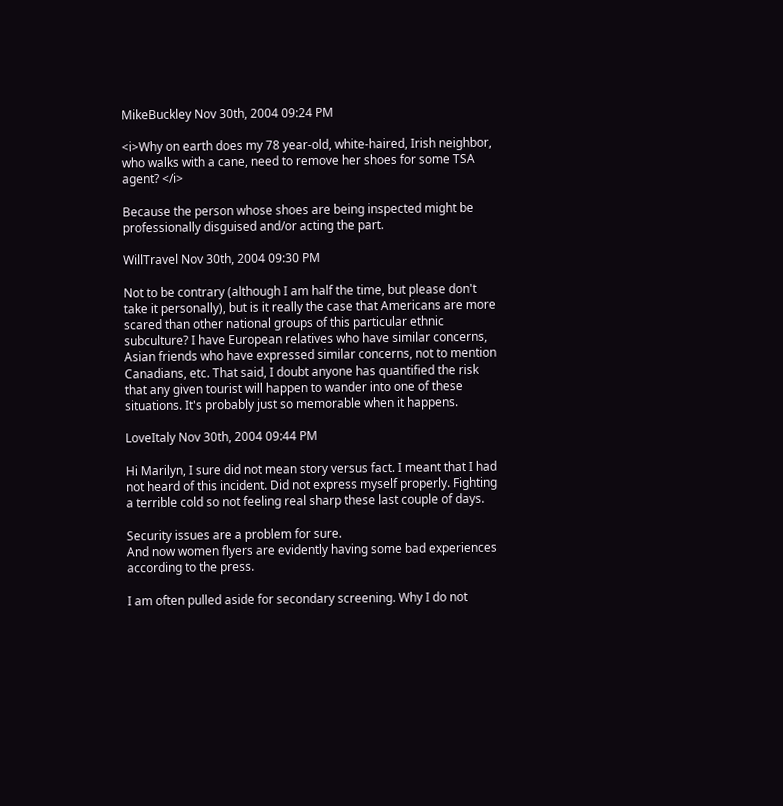MikeBuckley Nov 30th, 2004 09:24 PM

<i>Why on earth does my 78 year-old, white-haired, Irish neighbor, who walks with a cane, need to remove her shoes for some TSA agent? </i>

Because the person whose shoes are being inspected might be professionally disguised and/or acting the part.

WillTravel Nov 30th, 2004 09:30 PM

Not to be contrary (although I am half the time, but please don't take it personally), but is it really the case that Americans are more scared than other national groups of this particular ethnic subculture? I have European relatives who have similar concerns, Asian friends who have expressed similar concerns, not to mention Canadians, etc. That said, I doubt anyone has quantified the risk that any given tourist will happen to wander into one of these situations. It's probably just so memorable when it happens.

LoveItaly Nov 30th, 2004 09:44 PM

Hi Marilyn, I sure did not mean story versus fact. I meant that I had not heard of this incident. Did not express myself properly. Fighting a terrible cold so not feeling real sharp these last couple of days.

Security issues are a problem for sure.
And now women flyers are evidently having some bad experiences according to the press.

I am often pulled aside for secondary screening. Why I do not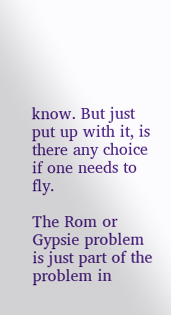know. But just put up with it, is there any choice if one needs to fly.

The Rom or Gypsie problem is just part of the problem in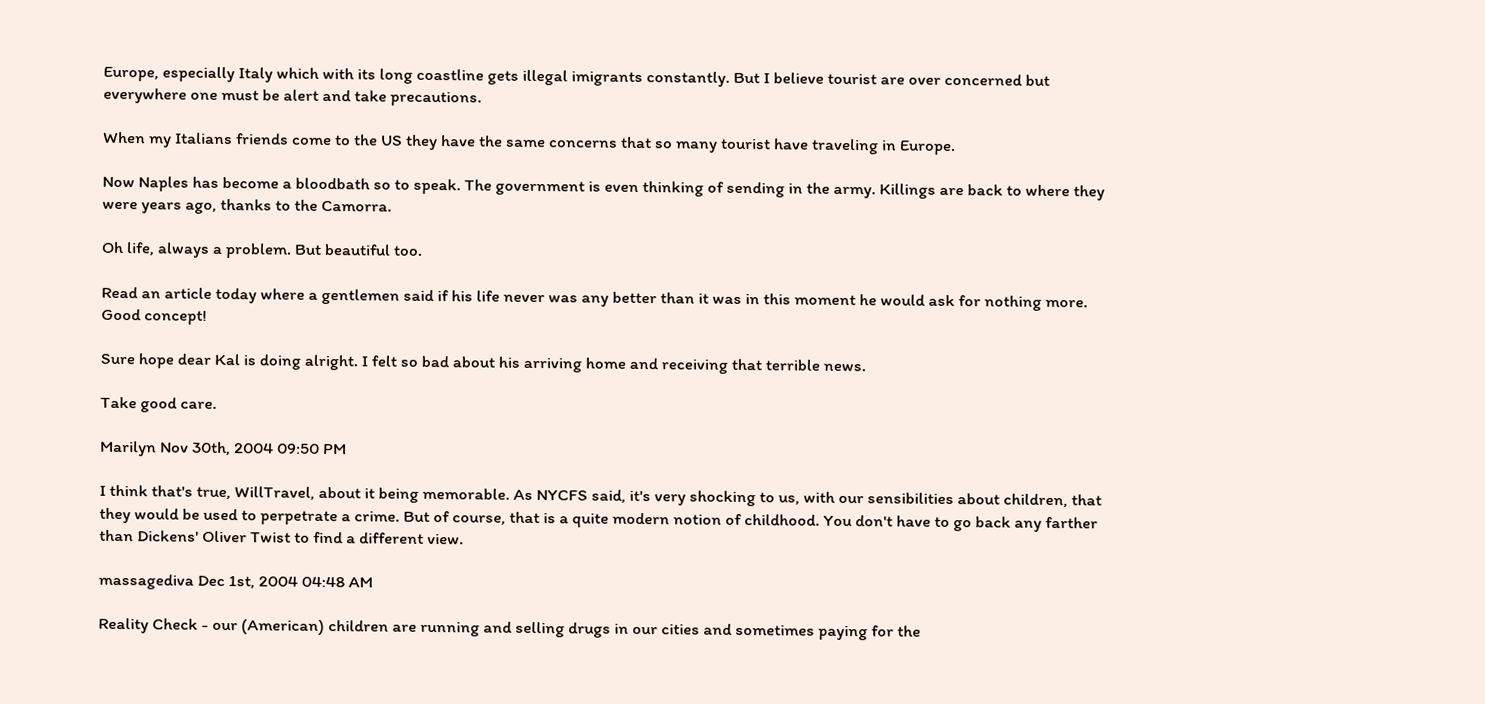Europe, especially Italy which with its long coastline gets illegal imigrants constantly. But I believe tourist are over concerned but everywhere one must be alert and take precautions.

When my Italians friends come to the US they have the same concerns that so many tourist have traveling in Europe.

Now Naples has become a bloodbath so to speak. The government is even thinking of sending in the army. Killings are back to where they were years ago, thanks to the Camorra.

Oh life, always a problem. But beautiful too.

Read an article today where a gentlemen said if his life never was any better than it was in this moment he would ask for nothing more. Good concept!

Sure hope dear Kal is doing alright. I felt so bad about his arriving home and receiving that terrible news.

Take good care.

Marilyn Nov 30th, 2004 09:50 PM

I think that's true, WillTravel, about it being memorable. As NYCFS said, it's very shocking to us, with our sensibilities about children, that they would be used to perpetrate a crime. But of course, that is a quite modern notion of childhood. You don't have to go back any farther than Dickens' Oliver Twist to find a different view.

massagediva Dec 1st, 2004 04:48 AM

Reality Check - our (American) children are running and selling drugs in our cities and sometimes paying for the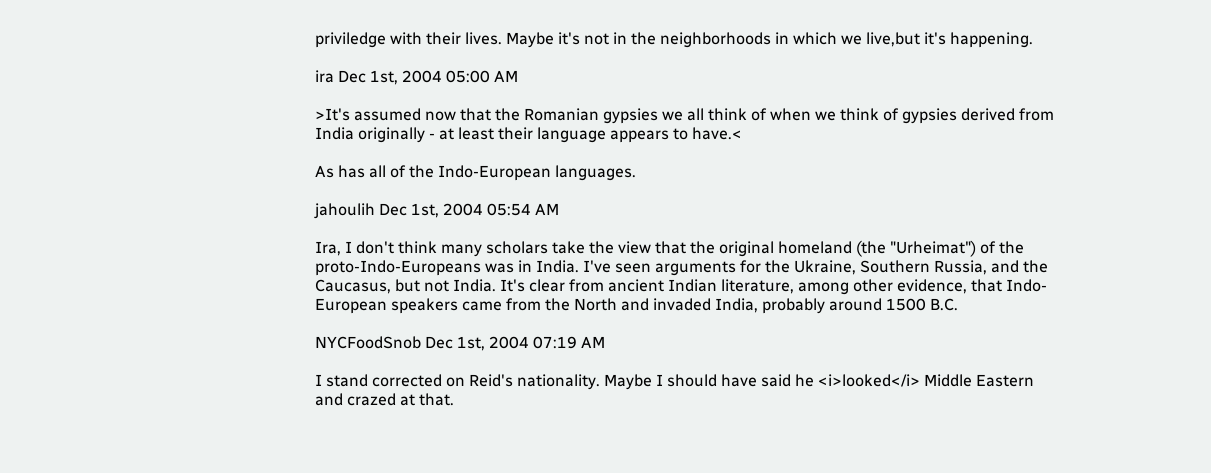priviledge with their lives. Maybe it's not in the neighborhoods in which we live,but it's happening.

ira Dec 1st, 2004 05:00 AM

>It's assumed now that the Romanian gypsies we all think of when we think of gypsies derived from India originally - at least their language appears to have.<

As has all of the Indo-European languages.

jahoulih Dec 1st, 2004 05:54 AM

Ira, I don't think many scholars take the view that the original homeland (the "Urheimat") of the proto-Indo-Europeans was in India. I've seen arguments for the Ukraine, Southern Russia, and the Caucasus, but not India. It's clear from ancient Indian literature, among other evidence, that Indo-European speakers came from the North and invaded India, probably around 1500 B.C.

NYCFoodSnob Dec 1st, 2004 07:19 AM

I stand corrected on Reid's nationality. Maybe I should have said he <i>looked</i> Middle Eastern and crazed at that.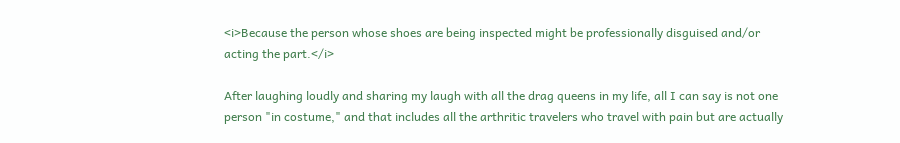<i>Because the person whose shoes are being inspected might be professionally disguised and/or acting the part.</i>

After laughing loudly and sharing my laugh with all the drag queens in my life, all I can say is not one person "in costume," and that includes all the arthritic travelers who travel with pain but are actually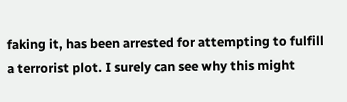faking it, has been arrested for attempting to fulfill a terrorist plot. I surely can see why this might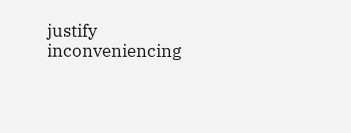justify inconveniencing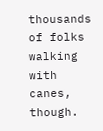thousands of folks walking with canes, though.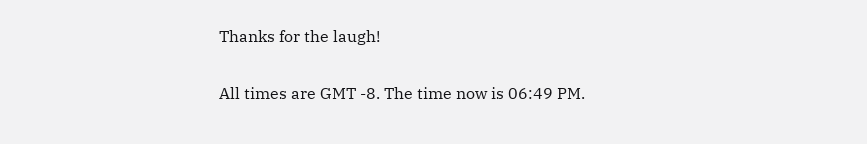Thanks for the laugh!

All times are GMT -8. The time now is 06:49 PM.